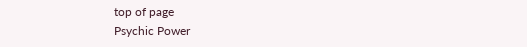top of page
Psychic Power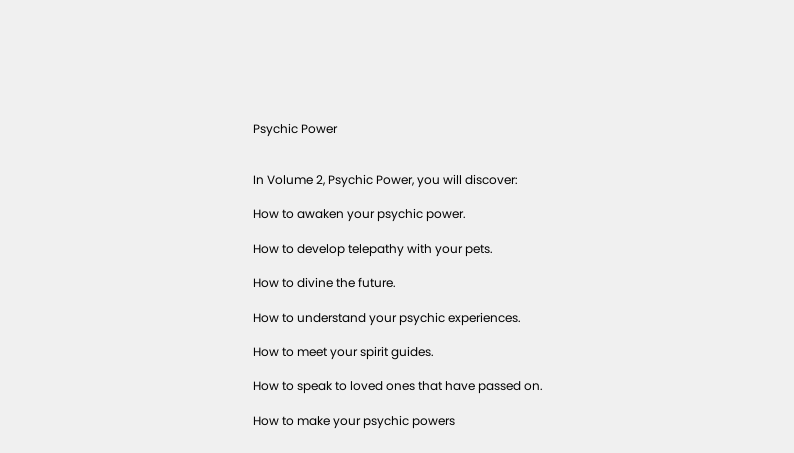Psychic Power


In Volume 2, Psychic Power, you will discover:

How to awaken your psychic power.

How to develop telepathy with your pets.

How to divine the future.

How to understand your psychic experiences.

How to meet your spirit guides.

How to speak to loved ones that have passed on.

How to make your psychic powers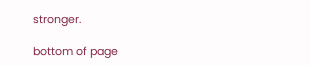stronger.

bottom of page